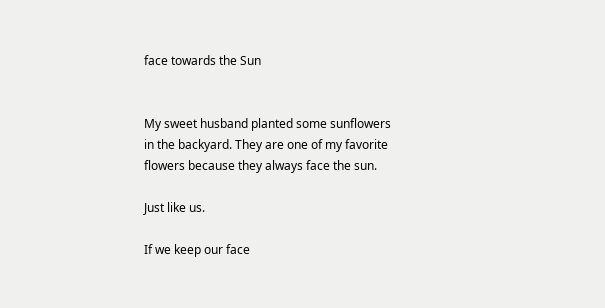face towards the Sun


My sweet husband planted some sunflowers in the backyard. They are one of my favorite flowers because they always face the sun.

Just like us.

If we keep our face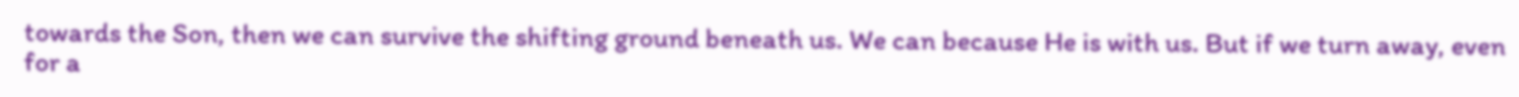towards the Son, then we can survive the shifting ground beneath us. We can because He is with us. But if we turn away, even for a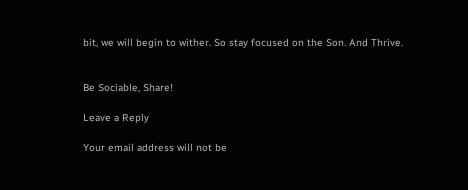bit, we will begin to wither. So stay focused on the Son. And Thrive.


Be Sociable, Share!

Leave a Reply

Your email address will not be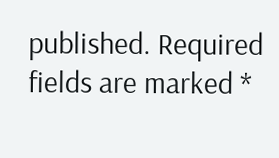published. Required fields are marked *